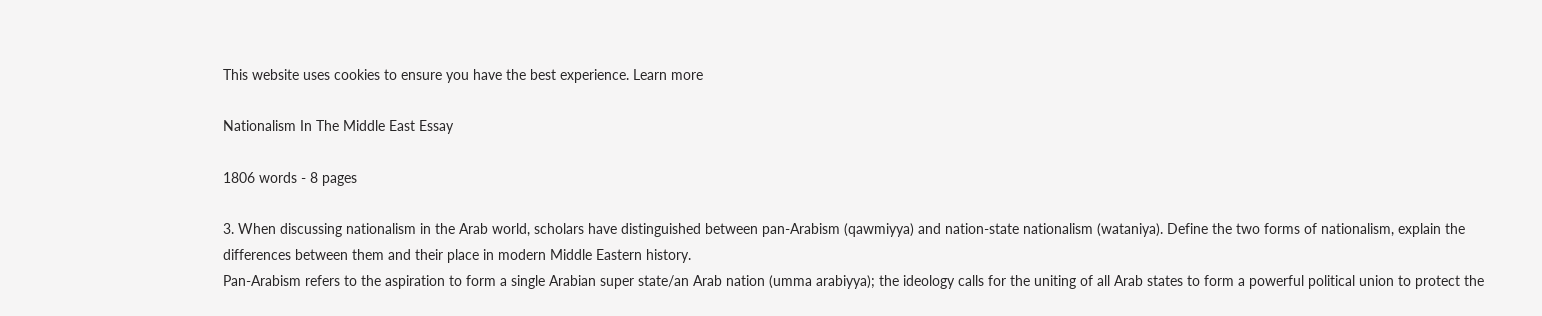This website uses cookies to ensure you have the best experience. Learn more

Nationalism In The Middle East Essay

1806 words - 8 pages

3. When discussing nationalism in the Arab world, scholars have distinguished between pan-Arabism (qawmiyya) and nation-state nationalism (wataniya). Define the two forms of nationalism, explain the differences between them and their place in modern Middle Eastern history.
Pan-Arabism refers to the aspiration to form a single Arabian super state/an Arab nation (umma arabiyya); the ideology calls for the uniting of all Arab states to form a powerful political union to protect the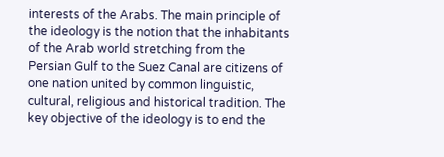interests of the Arabs. The main principle of the ideology is the notion that the inhabitants of the Arab world stretching from the Persian Gulf to the Suez Canal are citizens of one nation united by common linguistic, cultural, religious and historical tradition. The key objective of the ideology is to end the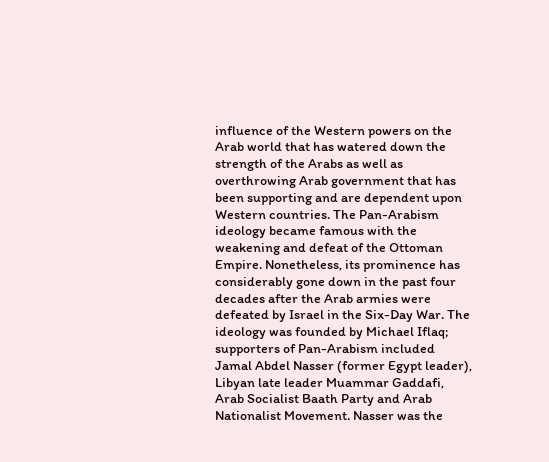influence of the Western powers on the Arab world that has watered down the strength of the Arabs as well as overthrowing Arab government that has been supporting and are dependent upon Western countries. The Pan-Arabism ideology became famous with the weakening and defeat of the Ottoman Empire. Nonetheless, its prominence has considerably gone down in the past four decades after the Arab armies were defeated by Israel in the Six-Day War. The ideology was founded by Michael Iflaq; supporters of Pan-Arabism included Jamal Abdel Nasser (former Egypt leader), Libyan late leader Muammar Gaddafi, Arab Socialist Baath Party and Arab Nationalist Movement. Nasser was the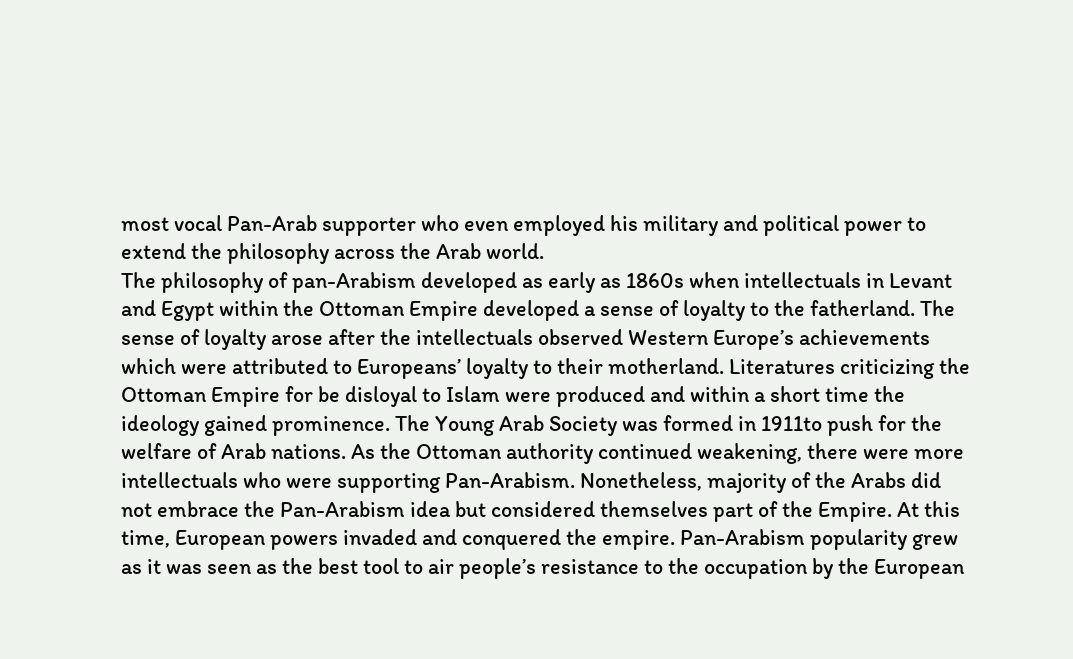most vocal Pan-Arab supporter who even employed his military and political power to extend the philosophy across the Arab world.
The philosophy of pan-Arabism developed as early as 1860s when intellectuals in Levant and Egypt within the Ottoman Empire developed a sense of loyalty to the fatherland. The sense of loyalty arose after the intellectuals observed Western Europe’s achievements which were attributed to Europeans’ loyalty to their motherland. Literatures criticizing the Ottoman Empire for be disloyal to Islam were produced and within a short time the ideology gained prominence. The Young Arab Society was formed in 1911to push for the welfare of Arab nations. As the Ottoman authority continued weakening, there were more intellectuals who were supporting Pan-Arabism. Nonetheless, majority of the Arabs did not embrace the Pan-Arabism idea but considered themselves part of the Empire. At this time, European powers invaded and conquered the empire. Pan-Arabism popularity grew as it was seen as the best tool to air people’s resistance to the occupation by the European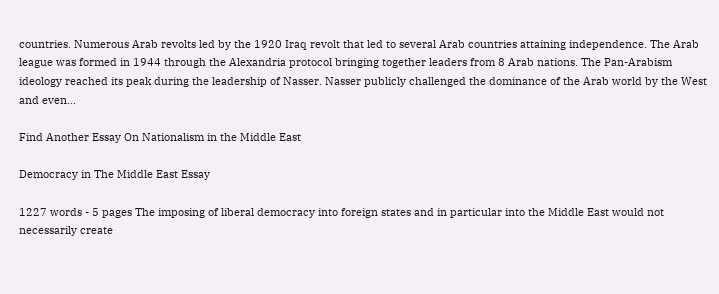countries. Numerous Arab revolts led by the 1920 Iraq revolt that led to several Arab countries attaining independence. The Arab league was formed in 1944 through the Alexandria protocol bringing together leaders from 8 Arab nations. The Pan-Arabism ideology reached its peak during the leadership of Nasser. Nasser publicly challenged the dominance of the Arab world by the West and even...

Find Another Essay On Nationalism in the Middle East

Democracy in The Middle East Essay

1227 words - 5 pages The imposing of liberal democracy into foreign states and in particular into the Middle East would not necessarily create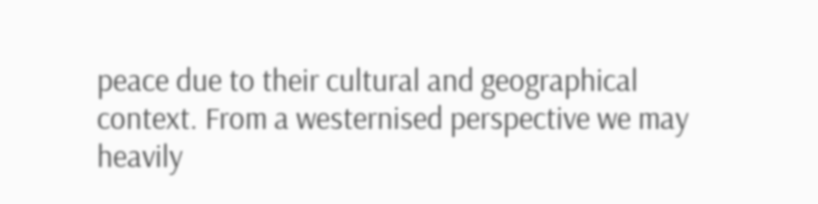peace due to their cultural and geographical context. From a westernised perspective we may heavily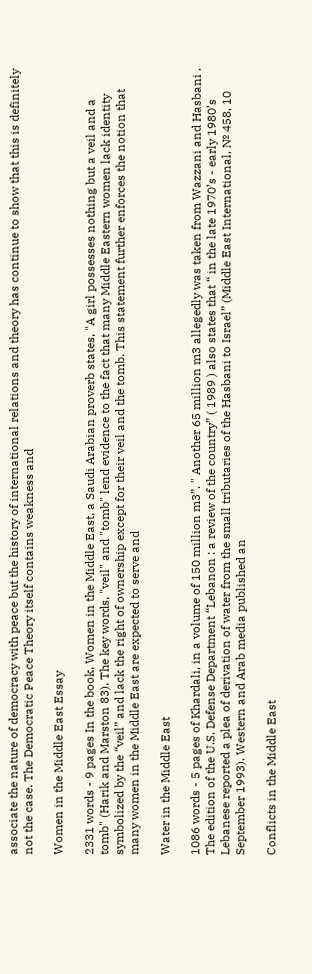associate the nature of democracy with peace but the history of international relations and theory has continue to show that this is definitely not the case. The Democratic Peace Theory itself contains weakness and

Women in the Middle East Essay

2331 words - 9 pages In the book, Women in the Middle East, a Saudi Arabian proverb states, "A girl possesses nothing but a veil and a tomb" (Harik and Marston 83). The key words, "veil" and "tomb" lend evidence to the fact that many Middle Eastern women lack identity symbolized by the “veil” and lack the right of ownership except for their veil and the tomb. This statement further enforces the notion that many women in the Middle East are expected to serve and

Water in the Middle East

1086 words - 5 pages of Khardali, in a volume of 150 million m3”. " Another 65 million m3 allegedly was taken from Wazzani and Hasbani . The edition of the U.S. Defense Department “Lebanon : a review of the country” ( 1989 ) also states that “ in the late 1970’s - early 1980’s Lebanese reported a plea of derivation of water from the small tributaries of the Hasbani to Israel” (Middle East International, № 458, 10 September 1993). Western and Arab media published an

Conflicts in the Middle East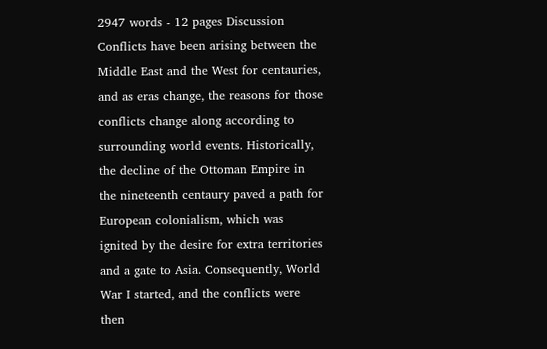2947 words - 12 pages Discussion Conflicts have been arising between the Middle East and the West for centauries, and as eras change, the reasons for those conflicts change along according to surrounding world events. Historically, the decline of the Ottoman Empire in the nineteenth centaury paved a path for European colonialism, which was ignited by the desire for extra territories and a gate to Asia. Consequently, World War I started, and the conflicts were then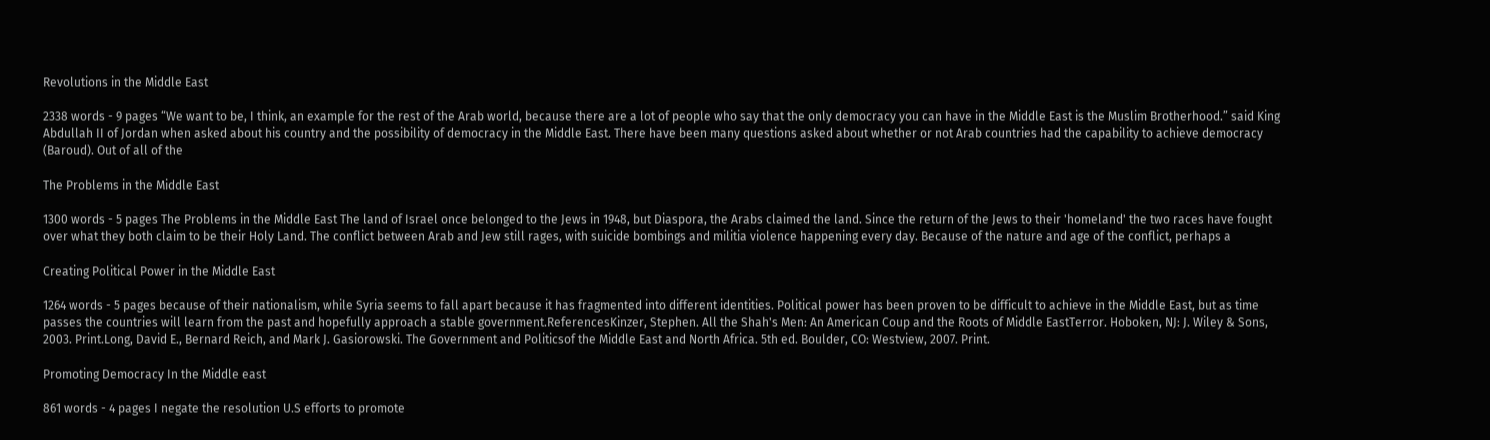Revolutions in the Middle East

2338 words - 9 pages “We want to be, I think, an example for the rest of the Arab world, because there are a lot of people who say that the only democracy you can have in the Middle East is the Muslim Brotherhood.” said King Abdullah II of Jordan when asked about his country and the possibility of democracy in the Middle East. There have been many questions asked about whether or not Arab countries had the capability to achieve democracy (Baroud). Out of all of the

The Problems in the Middle East

1300 words - 5 pages The Problems in the Middle East The land of Israel once belonged to the Jews in 1948, but Diaspora, the Arabs claimed the land. Since the return of the Jews to their 'homeland' the two races have fought over what they both claim to be their Holy Land. The conflict between Arab and Jew still rages, with suicide bombings and militia violence happening every day. Because of the nature and age of the conflict, perhaps a

Creating Political Power in the Middle East

1264 words - 5 pages because of their nationalism, while Syria seems to fall apart because it has fragmented into different identities. Political power has been proven to be difficult to achieve in the Middle East, but as time passes the countries will learn from the past and hopefully approach a stable government.ReferencesKinzer, Stephen. All the Shah's Men: An American Coup and the Roots of Middle EastTerror. Hoboken, NJ: J. Wiley & Sons, 2003. Print.Long, David E., Bernard Reich, and Mark J. Gasiorowski. The Government and Politicsof the Middle East and North Africa. 5th ed. Boulder, CO: Westview, 2007. Print.

Promoting Democracy In the Middle east

861 words - 4 pages I negate the resolution U.S efforts to promote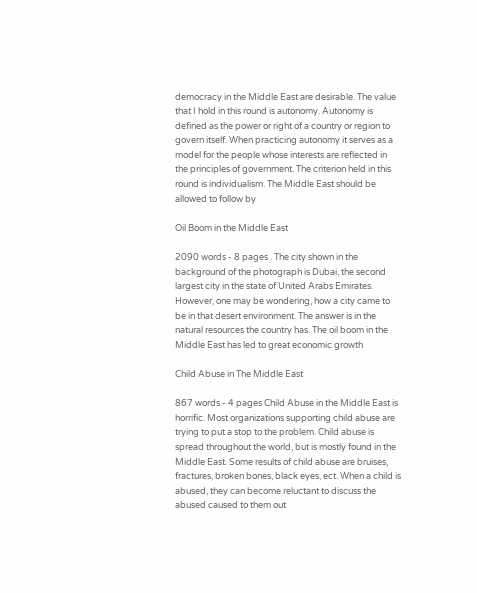democracy in the Middle East are desirable. The value that I hold in this round is autonomy. Autonomy is defined as the power or right of a country or region to govern itself. When practicing autonomy it serves as a model for the people whose interests are reflected in the principles of government. The criterion held in this round is individualism. The Middle East should be allowed to follow by

Oil Boom in the Middle East

2090 words - 8 pages . The city shown in the background of the photograph is Dubai, the second largest city in the state of United Arabs Emirates. However, one may be wondering, how a city came to be in that desert environment. The answer is in the natural resources the country has. The oil boom in the Middle East has led to great economic growth

Child Abuse in The Middle East

867 words - 4 pages Child Abuse in the Middle East is horrific. Most organizations supporting child abuse are trying to put a stop to the problem. Child abuse is spread throughout the world, but is mostly found in the Middle East. Some results of child abuse are bruises, fractures, broken bones, black eyes, ect. When a child is abused, they can become reluctant to discuss the abused caused to them out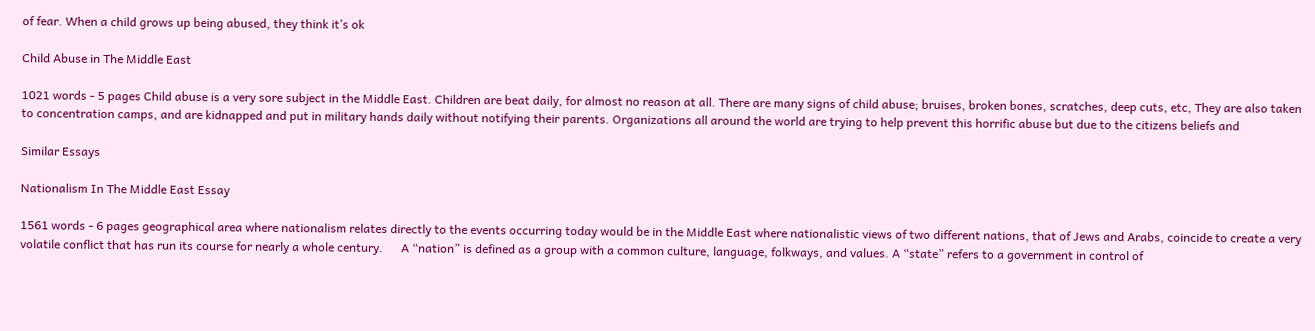of fear. When a child grows up being abused, they think it’s ok

Child Abuse in The Middle East

1021 words - 5 pages Child abuse is a very sore subject in the Middle East. Children are beat daily, for almost no reason at all. There are many signs of child abuse; bruises, broken bones, scratches, deep cuts, etc, They are also taken to concentration camps, and are kidnapped and put in military hands daily without notifying their parents. Organizations all around the world are trying to help prevent this horrific abuse but due to the citizens beliefs and

Similar Essays

Nationalism In The Middle East Essay

1561 words - 6 pages geographical area where nationalism relates directly to the events occurring today would be in the Middle East where nationalistic views of two different nations, that of Jews and Arabs, coincide to create a very volatile conflict that has run its course for nearly a whole century.      A “nation” is defined as a group with a common culture, language, folkways, and values. A “state” refers to a government in control of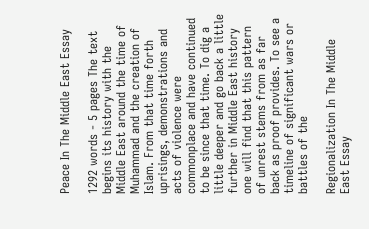Peace In The Middle East Essay

1292 words - 5 pages The text begins its history with the Middle East around the time of Muhammad and the creation of Islam. From that time forth uprisings, demonstrations and acts of violence were commonplace and have continued to be since that time. To dig a little deeper and go back a little further in Middle East history one will find that this pattern of unrest stems from as far back as proof provides. To see a timeline of significant wars or battles of the

Regionalization In The Middle East Essay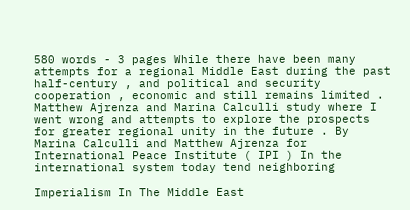580 words - 3 pages While there have been many attempts for a regional Middle East during the past half-century , and political and security cooperation , economic and still remains limited . Matthew Ajrenza and Marina Calculli study where I went wrong and attempts to explore the prospects for greater regional unity in the future . By Marina Calculli and Matthew Ajrenza for International Peace Institute ( IPI ) In the international system today tend neighboring

Imperialism In The Middle East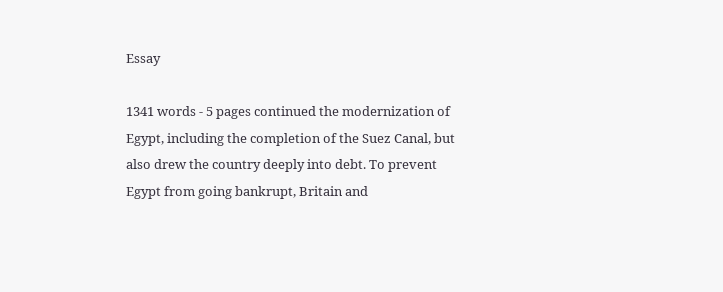Essay

1341 words - 5 pages continued the modernization of Egypt, including the completion of the Suez Canal, but also drew the country deeply into debt. To prevent Egypt from going bankrupt, Britain and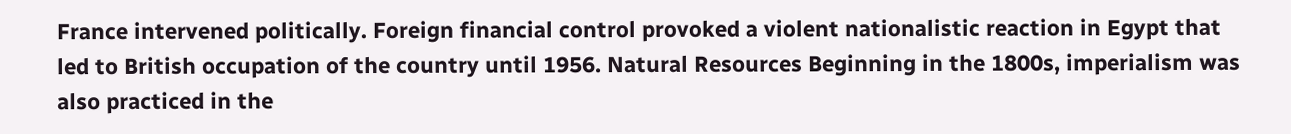France intervened politically. Foreign financial control provoked a violent nationalistic reaction in Egypt that led to British occupation of the country until 1956. Natural Resources Beginning in the 1800s, imperialism was also practiced in the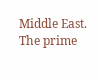Middle East. The prime